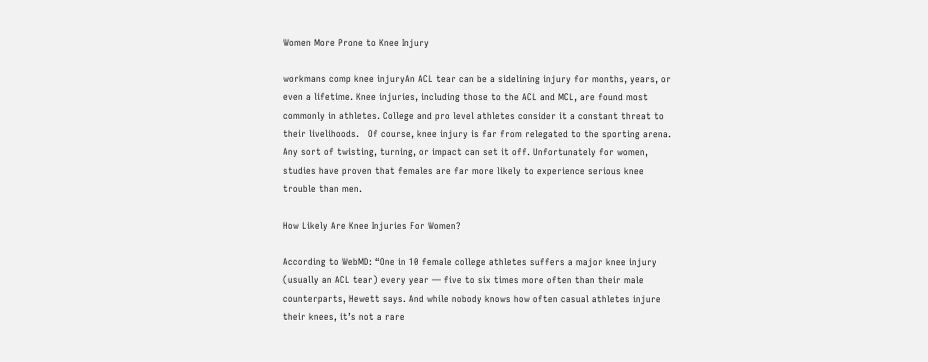Women More Prone to Knee Injury

workmans comp knee injuryAn ACL tear can be a sidelining injury for months, years, or even a lifetime. Knee injuries, including those to the ACL and MCL, are found most commonly in athletes. College and pro level athletes consider it a constant threat to their livelihoods.   Of course, knee injury is far from relegated to the sporting arena. Any sort of twisting, turning, or impact can set it off. Unfortunately for women, studies have proven that females are far more likely to experience serious knee trouble than men.

How Likely Are Knee Injuries For Women?

According to WebMD: “One in 10 female college athletes suffers a major knee injury (usually an ACL tear) every year — five to six times more often than their male counterparts, Hewett says. And while nobody knows how often casual athletes injure their knees, it’s not a rare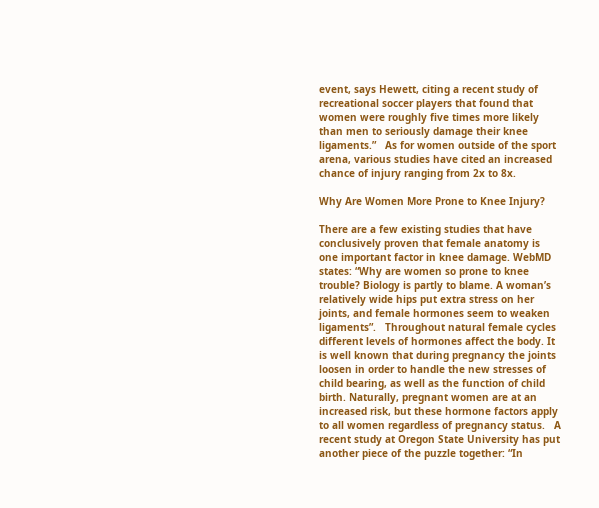event, says Hewett, citing a recent study of recreational soccer players that found that women were roughly five times more likely than men to seriously damage their knee ligaments.”   As for women outside of the sport arena, various studies have cited an increased chance of injury ranging from 2x to 8x.

Why Are Women More Prone to Knee Injury?

There are a few existing studies that have conclusively proven that female anatomy is one important factor in knee damage. WebMD states: “Why are women so prone to knee trouble? Biology is partly to blame. A woman’s relatively wide hips put extra stress on her joints, and female hormones seem to weaken ligaments”.   Throughout natural female cycles different levels of hormones affect the body. It is well known that during pregnancy the joints loosen in order to handle the new stresses of child bearing, as well as the function of child birth. Naturally, pregnant women are at an increased risk, but these hormone factors apply to all women regardless of pregnancy status.   A recent study at Oregon State University has put another piece of the puzzle together: “In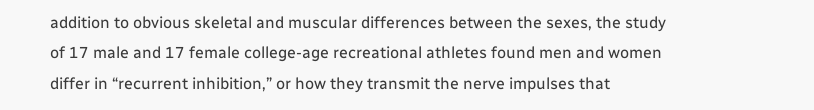addition to obvious skeletal and muscular differences between the sexes, the study of 17 male and 17 female college-age recreational athletes found men and women differ in “recurrent inhibition,” or how they transmit the nerve impulses that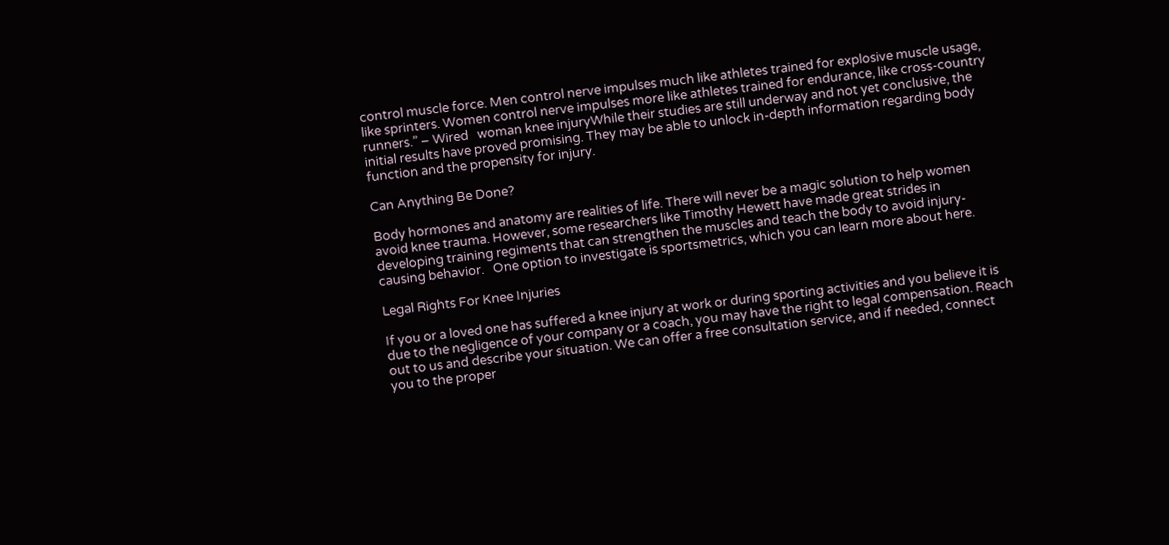control muscle force. Men control nerve impulses much like athletes trained for explosive muscle usage, like sprinters. Women control nerve impulses more like athletes trained for endurance, like cross-country runners.” – Wired   woman knee injuryWhile their studies are still underway and not yet conclusive, the initial results have proved promising. They may be able to unlock in-depth information regarding body function and the propensity for injury.

Can Anything Be Done?

Body hormones and anatomy are realities of life. There will never be a magic solution to help women avoid knee trauma. However, some researchers like Timothy Hewett have made great strides in developing training regiments that can strengthen the muscles and teach the body to avoid injury-causing behavior.   One option to investigate is sportsmetrics, which you can learn more about here.

Legal Rights For Knee Injuries

If you or a loved one has suffered a knee injury at work or during sporting activities and you believe it is due to the negligence of your company or a coach, you may have the right to legal compensation. Reach out to us and describe your situation. We can offer a free consultation service, and if needed, connect you to the proper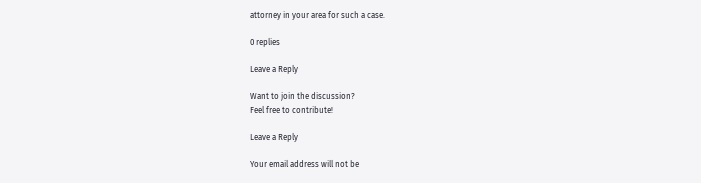attorney in your area for such a case.

0 replies

Leave a Reply

Want to join the discussion?
Feel free to contribute!

Leave a Reply

Your email address will not be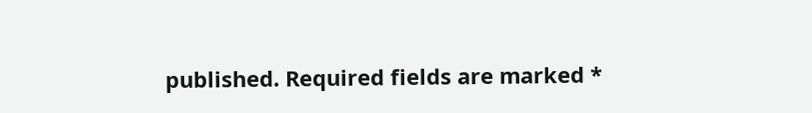published. Required fields are marked *